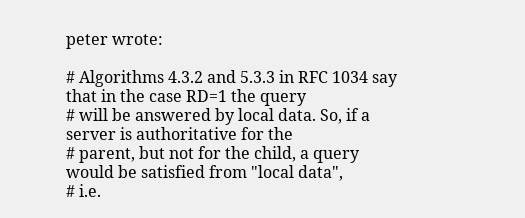peter wrote:

# Algorithms 4.3.2 and 5.3.3 in RFC 1034 say that in the case RD=1 the query
# will be answered by local data. So, if a server is authoritative for the
# parent, but not for the child, a query would be satisfied from "local data",
# i.e.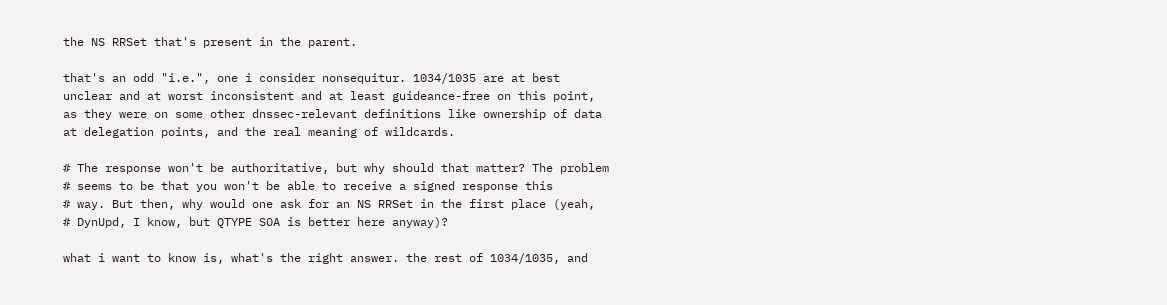the NS RRSet that's present in the parent.

that's an odd "i.e.", one i consider nonsequitur. 1034/1035 are at best
unclear and at worst inconsistent and at least guideance-free on this point,
as they were on some other dnssec-relevant definitions like ownership of data
at delegation points, and the real meaning of wildcards.

# The response won't be authoritative, but why should that matter? The problem
# seems to be that you won't be able to receive a signed response this
# way. But then, why would one ask for an NS RRSet in the first place (yeah,
# DynUpd, I know, but QTYPE SOA is better here anyway)?

what i want to know is, what's the right answer. the rest of 1034/1035, and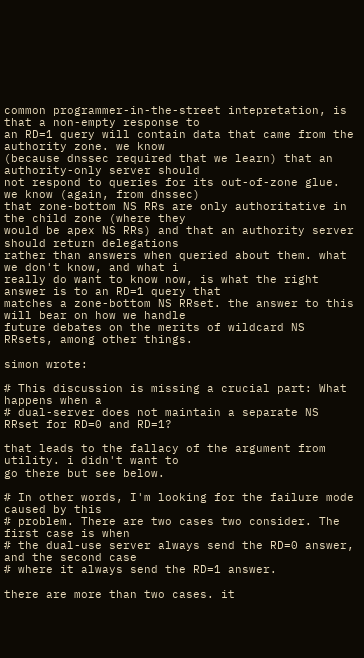common programmer-in-the-street intepretation, is that a non-empty response to
an RD=1 query will contain data that came from the authority zone. we know
(because dnssec required that we learn) that an authority-only server should
not respond to queries for its out-of-zone glue. we know (again, from dnssec)
that zone-bottom NS RRs are only authoritative in the child zone (where they
would be apex NS RRs) and that an authority server should return delegations
rather than answers when queried about them. what we don't know, and what i
really do want to know now, is what the right answer is to an RD=1 query that
matches a zone-bottom NS RRset. the answer to this will bear on how we handle
future debates on the merits of wildcard NS RRsets, among other things.

simon wrote:

# This discussion is missing a crucial part: What happens when a
# dual-server does not maintain a separate NS RRset for RD=0 and RD=1?

that leads to the fallacy of the argument from utility. i didn't want to
go there but see below.

# In other words, I'm looking for the failure mode caused by this
# problem. There are two cases two consider. The first case is when
# the dual-use server always send the RD=0 answer, and the second case
# where it always send the RD=1 answer.

there are more than two cases. it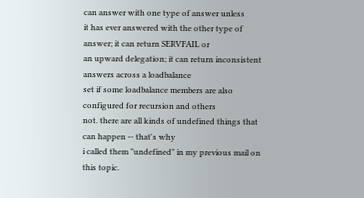can answer with one type of answer unless
it has ever answered with the other type of answer; it can return SERVFAIL or
an upward delegation; it can return inconsistent answers across a loadbalance
set if some loadbalance members are also configured for recursion and others
not. there are all kinds of undefined things that can happen -- that's why
i called them "undefined" in my previous mail on this topic.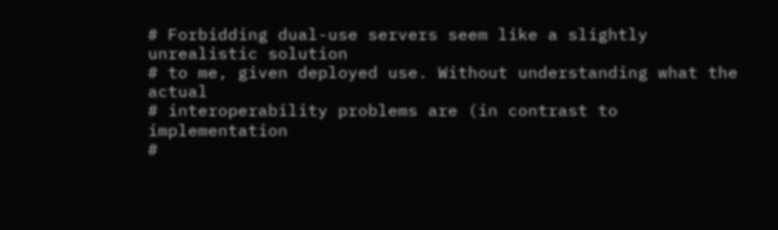# Forbidding dual-use servers seem like a slightly unrealistic solution
# to me, given deployed use. Without understanding what the actual
# interoperability problems are (in contrast to implementation
#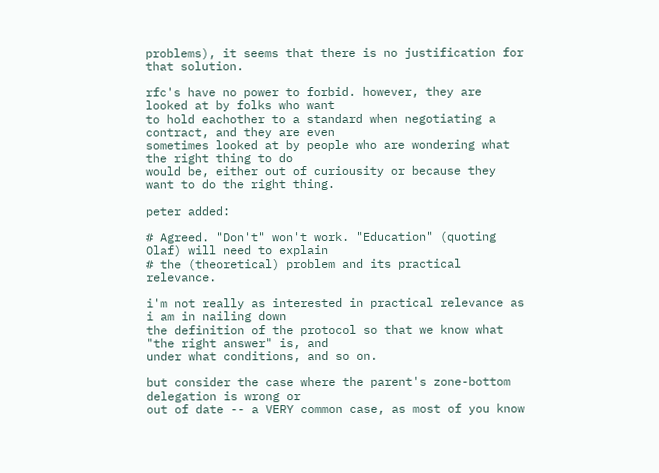problems), it seems that there is no justification for that solution.

rfc's have no power to forbid. however, they are looked at by folks who want
to hold eachother to a standard when negotiating a contract, and they are even
sometimes looked at by people who are wondering what the right thing to do
would be, either out of curiousity or because they want to do the right thing.

peter added:

# Agreed. "Don't" won't work. "Education" (quoting Olaf) will need to explain
# the (theoretical) problem and its practical relevance.

i'm not really as interested in practical relevance as i am in nailing down
the definition of the protocol so that we know what "the right answer" is, and
under what conditions, and so on.

but consider the case where the parent's zone-bottom delegation is wrong or
out of date -- a VERY common case, as most of you know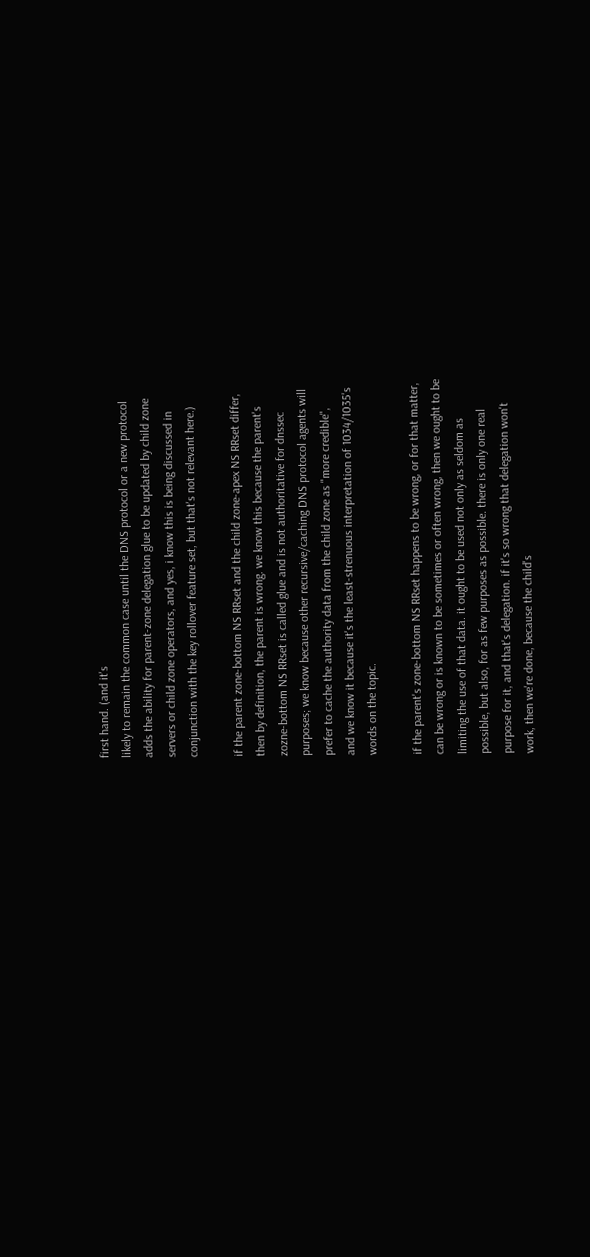first hand. (and it's
likely to remain the common case until the DNS protocol or a new protocol
adds the ability for parent-zone delegation glue to be updated by child zone
servers or child zone operators, and yes, i know this is being discussed in
conjunction with the key rollover feature set, but that's not relevant here.)

if the parent zone-bottom NS RRset and the child zone-apex NS RRset differ,
then by definition, the parent is wrong. we know this because the parent's
zozne-bottom NS RRset is called glue and is not authoritative for dnssec
purposes; we know because other recursive/caching DNS protocol agents will
prefer to cache the authority data from the child zone as "more credible",
and we know it because it's the least-strenuous interpretation of 1034/1035's
words on the topic.

if the parent's zone-bottom NS RRset happens to be wrong, or for that matter,
can be wrong or is known to be sometimes or often wrong, then we ought to be
limiting the use of that data. it ought to be used not only as seldom as
possible, but also, for as few purposes as possible. there is only one real
purpose for it, and that's delegation. if it's so wrong that delegation won't
work, then we're done, because the child's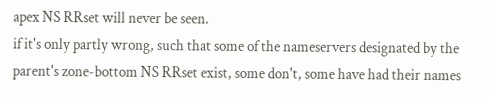apex NS RRset will never be seen.
if it's only partly wrong, such that some of the nameservers designated by the
parent's zone-bottom NS RRset exist, some don't, some have had their names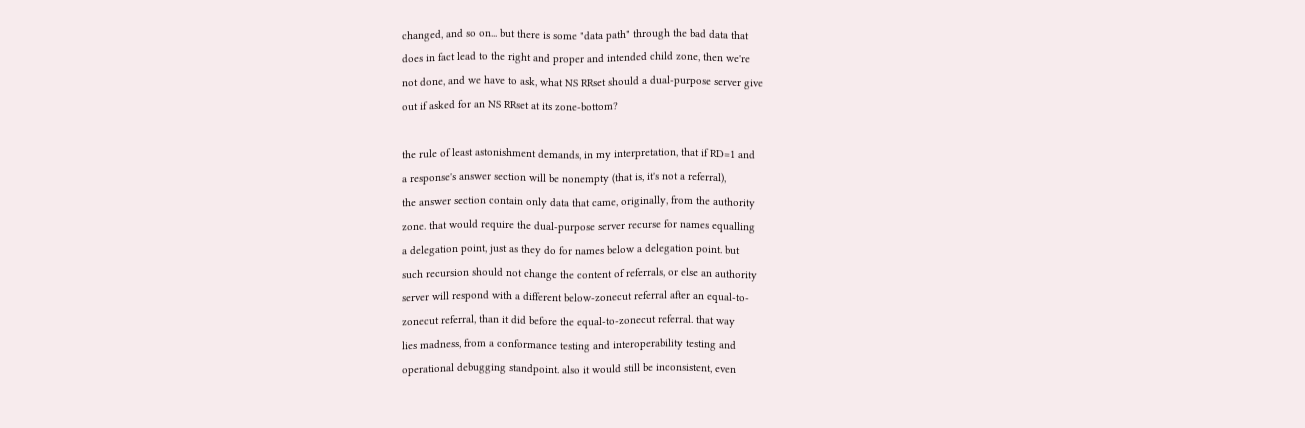changed, and so on... but there is some "data path" through the bad data that
does in fact lead to the right and proper and intended child zone, then we're
not done, and we have to ask, what NS RRset should a dual-purpose server give
out if asked for an NS RRset at its zone-bottom?

the rule of least astonishment demands, in my interpretation, that if RD=1 and
a response's answer section will be nonempty (that is, it's not a referral),
the answer section contain only data that came, originally, from the authority
zone. that would require the dual-purpose server recurse for names equalling
a delegation point, just as they do for names below a delegation point. but
such recursion should not change the content of referrals, or else an authority
server will respond with a different below-zonecut referral after an equal-to-
zonecut referral, than it did before the equal-to-zonecut referral. that way
lies madness, from a conformance testing and interoperability testing and
operational debugging standpoint. also it would still be inconsistent, even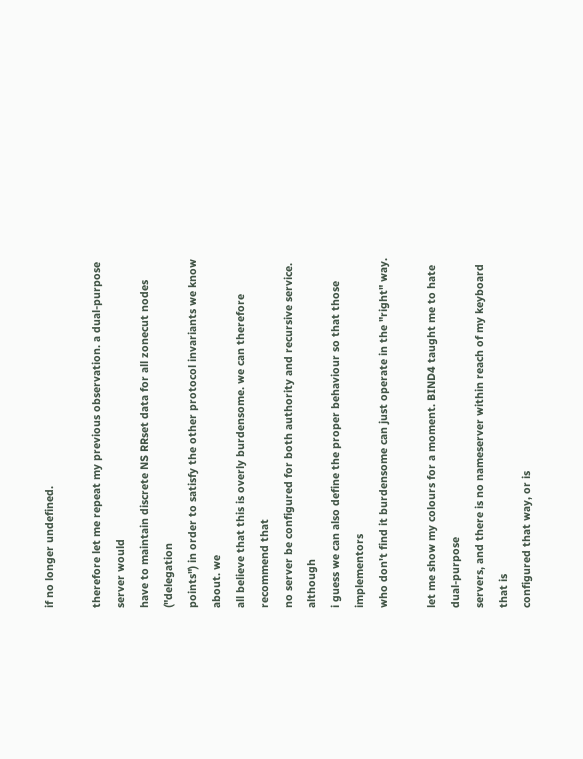if no longer undefined.

therefore let me repeat my previous observation. a dual-purpose server would
have to maintain discrete NS RRset data for all zonecut nodes ("delegation
points") in order to satisfy the other protocol invariants we know about. we
all believe that this is overly burdensome. we can therefore recommend that
no server be configured for both authority and recursive service. although
i guess we can also define the proper behaviour so that those implementors
who don't find it burdensome can just operate in the "right" way.

let me show my colours for a moment. BIND4 taught me to hate dual-purpose
servers, and there is no nameserver within reach of my keyboard that is
configured that way, or is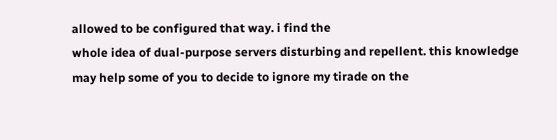allowed to be configured that way. i find the
whole idea of dual-purpose servers disturbing and repellent. this knowledge
may help some of you to decide to ignore my tirade on the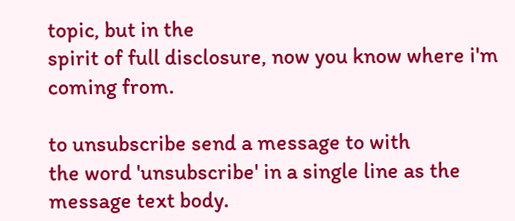topic, but in the
spirit of full disclosure, now you know where i'm coming from.

to unsubscribe send a message to with
the word 'unsubscribe' in a single line as the message text body.